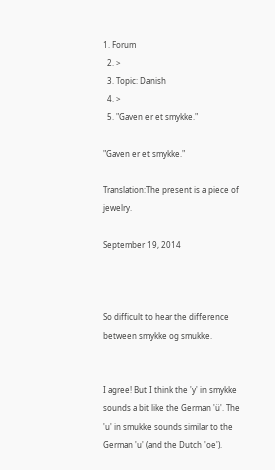1. Forum
  2. >
  3. Topic: Danish
  4. >
  5. "Gaven er et smykke."

"Gaven er et smykke."

Translation:The present is a piece of jewelry.

September 19, 2014



So difficult to hear the difference between smykke og smukke.


I agree! But I think the 'y' in smykke sounds a bit like the German 'ü'. The 'u' in smukke sounds similar to the German 'u' (and the Dutch 'oe').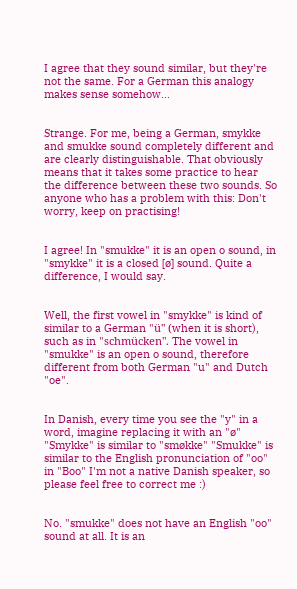I agree that they sound similar, but they're not the same. For a German this analogy makes sense somehow...


Strange. For me, being a German, smykke and smukke sound completely different and are clearly distinguishable. That obviously means that it takes some practice to hear the difference between these two sounds. So anyone who has a problem with this: Don't worry, keep on practising!


I agree! In "smukke" it is an open o sound, in "smykke" it is a closed [ø] sound. Quite a difference, I would say.


Well, the first vowel in "smykke" is kind of similar to a German "ü" (when it is short), such as in "schmücken". The vowel in "smukke" is an open o sound, therefore different from both German "u" and Dutch "oe".


In Danish, every time you see the "y" in a word, imagine replacing it with an "ø" "Smykke" is similar to "smøkke" "Smukke" is similar to the English pronunciation of "oo" in "Boo" I'm not a native Danish speaker, so please feel free to correct me :)


No. "smukke" does not have an English "oo" sound at all. It is an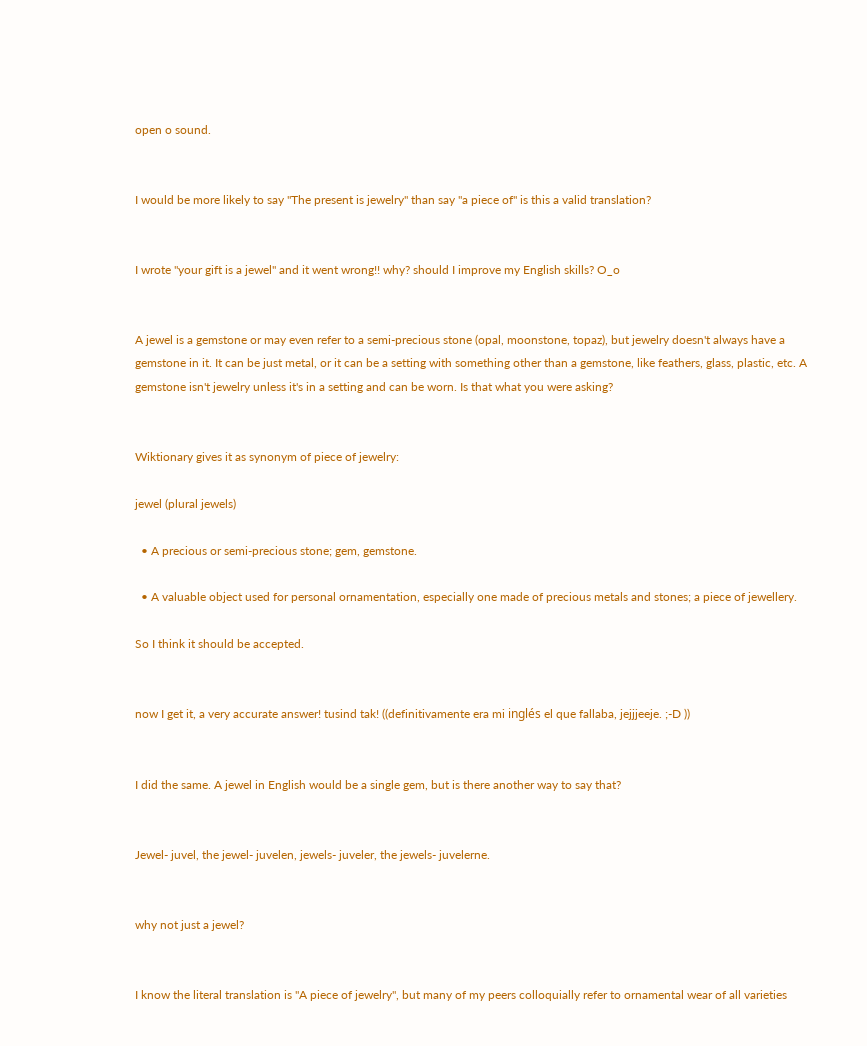open o sound.


I would be more likely to say "The present is jewelry" than say "a piece of" is this a valid translation?


I wrote "your gift is a jewel" and it went wrong!! why? should I improve my English skills? O_o


A jewel is a gemstone or may even refer to a semi-precious stone (opal, moonstone, topaz), but jewelry doesn't always have a gemstone in it. It can be just metal, or it can be a setting with something other than a gemstone, like feathers, glass, plastic, etc. A gemstone isn't jewelry unless it's in a setting and can be worn. Is that what you were asking?


Wiktionary gives it as synonym of piece of jewelry:

jewel (plural jewels)

  • A precious or semi-precious stone; gem, gemstone.

  • A valuable object used for personal ornamentation, especially one made of precious metals and stones; a piece of jewellery.

So I think it should be accepted.


now I get it, a very accurate answer! tusind tak! ((definitivamente era mi inglés el que fallaba, jejjjeeje. ;-D ))


I did the same. A jewel in English would be a single gem, but is there another way to say that?


Jewel- juvel, the jewel- juvelen, jewels- juveler, the jewels- juvelerne.


why not just a jewel?


I know the literal translation is "A piece of jewelry", but many of my peers colloquially refer to ornamental wear of all varieties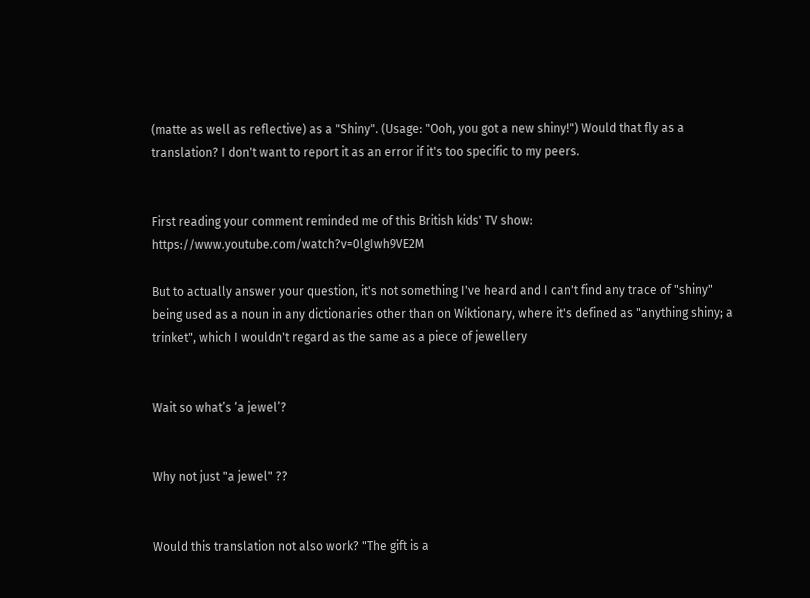(matte as well as reflective) as a "Shiny". (Usage: "Ooh, you got a new shiny!") Would that fly as a translation? I don't want to report it as an error if it's too specific to my peers.


First reading your comment reminded me of this British kids' TV show: https://www.youtube.com/watch?v=0lgIwh9VE2M

But to actually answer your question, it's not something I've heard and I can't find any trace of "shiny" being used as a noun in any dictionaries other than on Wiktionary, where it's defined as "anything shiny; a trinket", which I wouldn't regard as the same as a piece of jewellery


Wait so what’s ‘a jewel’?


Why not just "a jewel" ??


Would this translation not also work? "The gift is a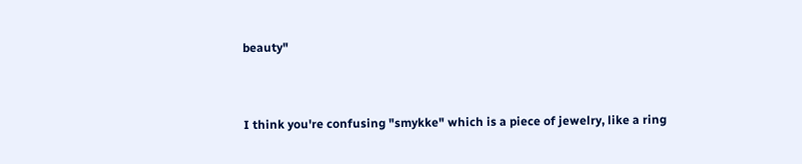beauty"


I think you're confusing "smykke" which is a piece of jewelry, like a ring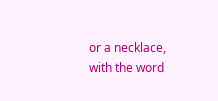or a necklace, with the word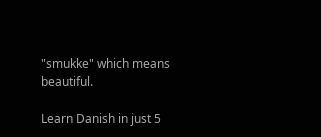"smukke" which means beautiful.

Learn Danish in just 5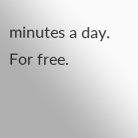minutes a day. For free.